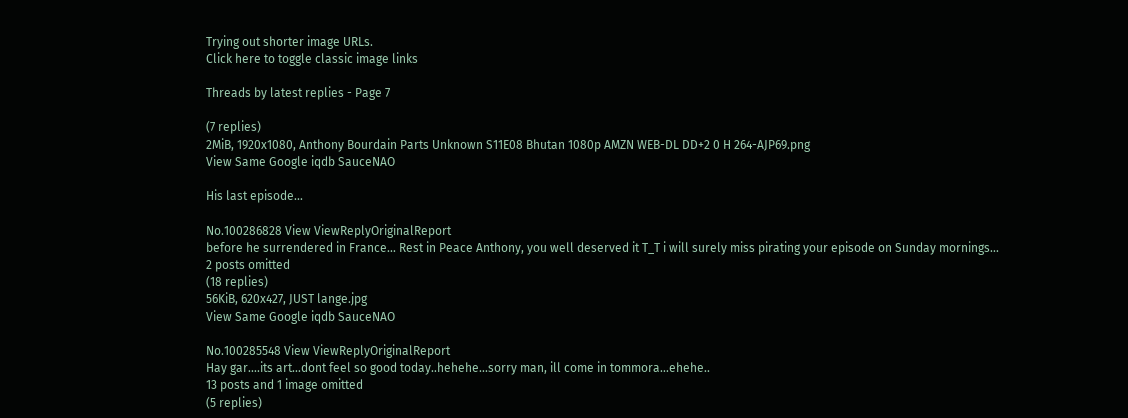Trying out shorter image URLs.
Click here to toggle classic image links

Threads by latest replies - Page 7

(7 replies)
2MiB, 1920x1080, Anthony Bourdain Parts Unknown S11E08 Bhutan 1080p AMZN WEB-DL DD+2 0 H 264-AJP69.png
View Same Google iqdb SauceNAO

His last episode...

No.100286828 View ViewReplyOriginalReport
before he surrendered in France... Rest in Peace Anthony, you well deserved it T_T i will surely miss pirating your episode on Sunday mornings...
2 posts omitted
(18 replies)
56KiB, 620x427, JUST lange.jpg
View Same Google iqdb SauceNAO

No.100285548 View ViewReplyOriginalReport
Hay gar....its art...dont feel so good today..hehehe...sorry man, ill come in tommora...ehehe..
13 posts and 1 image omitted
(5 replies)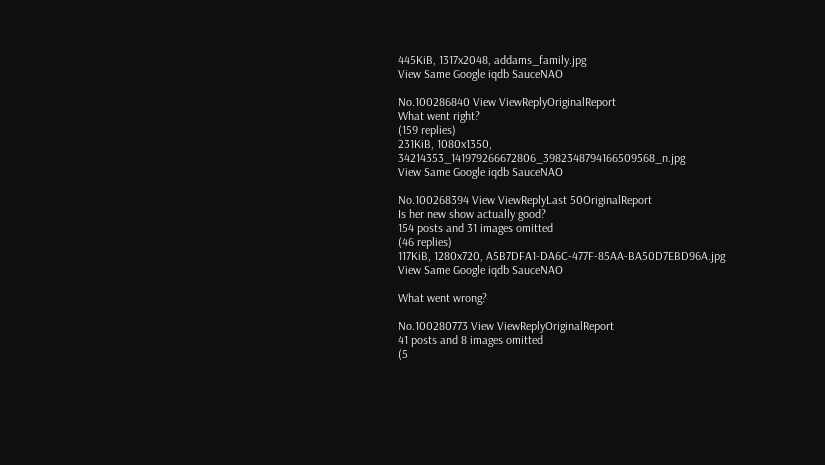445KiB, 1317x2048, addams_family.jpg
View Same Google iqdb SauceNAO

No.100286840 View ViewReplyOriginalReport
What went right?
(159 replies)
231KiB, 1080x1350, 34214353_141979266672806_3982348794166509568_n.jpg
View Same Google iqdb SauceNAO

No.100268394 View ViewReplyLast 50OriginalReport
Is her new show actually good?
154 posts and 31 images omitted
(46 replies)
117KiB, 1280x720, A5B7DFA1-DA6C-477F-85AA-BA50D7EBD96A.jpg
View Same Google iqdb SauceNAO

What went wrong?

No.100280773 View ViewReplyOriginalReport
41 posts and 8 images omitted
(5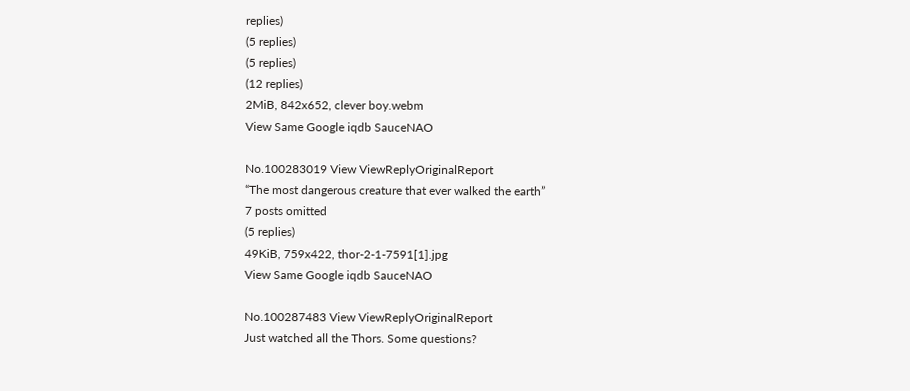replies)
(5 replies)
(5 replies)
(12 replies)
2MiB, 842x652, clever boy.webm
View Same Google iqdb SauceNAO

No.100283019 View ViewReplyOriginalReport
“The most dangerous creature that ever walked the earth”
7 posts omitted
(5 replies)
49KiB, 759x422, thor-2-1-7591[1].jpg
View Same Google iqdb SauceNAO

No.100287483 View ViewReplyOriginalReport
Just watched all the Thors. Some questions?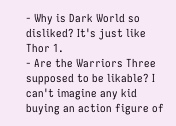- Why is Dark World so disliked? It's just like Thor 1.
- Are the Warriors Three supposed to be likable? I can't imagine any kid buying an action figure of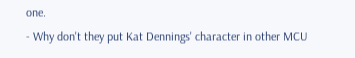one.
- Why don't they put Kat Dennings' character in other MCU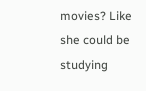movies? Like she could be studying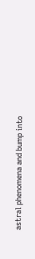astral phenomena and bump into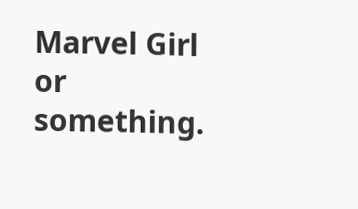Marvel Girl or something.